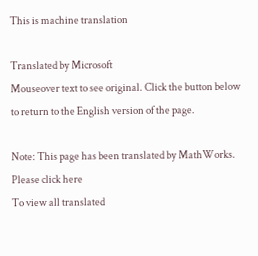This is machine translation

Translated by Microsoft
Mouseover text to see original. Click the button below to return to the English version of the page.

Note: This page has been translated by MathWorks. Please click here
To view all translated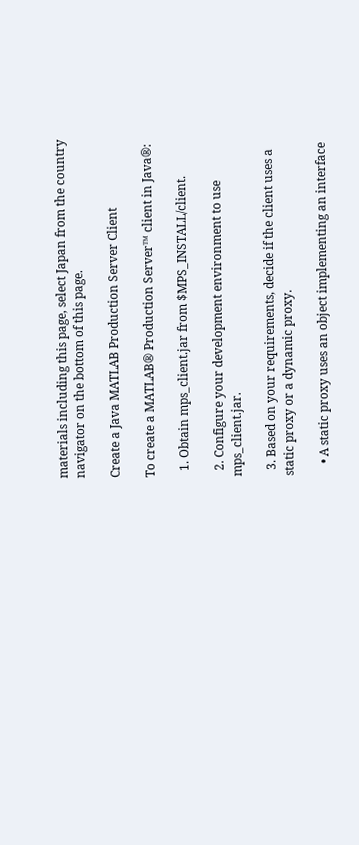materials including this page, select Japan from the country navigator on the bottom of this page.

Create a Java MATLAB Production Server Client

To create a MATLAB® Production Server™ client in Java®:

  1. Obtain mps_client.jar from $MPS_INSTALL/client.

  2. Configure your development environment to use mps_client.jar.

  3. Based on your requirements, decide if the client uses a static proxy or a dynamic proxy.

    • A static proxy uses an object implementing an interface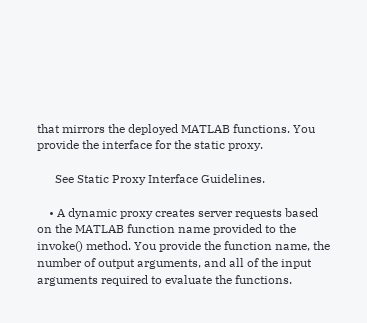that mirrors the deployed MATLAB functions. You provide the interface for the static proxy.

      See Static Proxy Interface Guidelines.

    • A dynamic proxy creates server requests based on the MATLAB function name provided to the invoke() method. You provide the function name, the number of output arguments, and all of the input arguments required to evaluate the functions.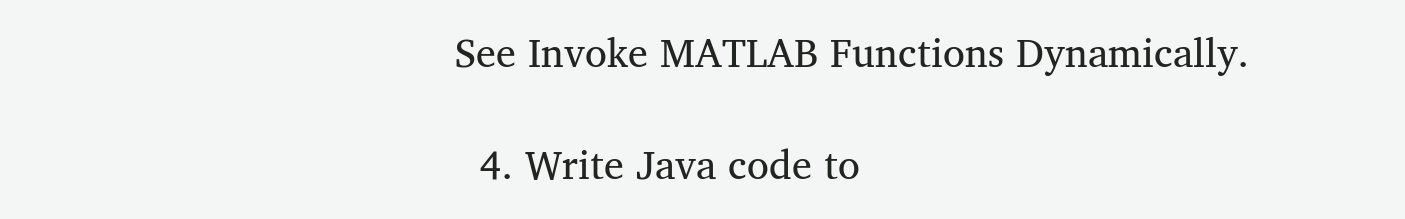See Invoke MATLAB Functions Dynamically.

  4. Write Java code to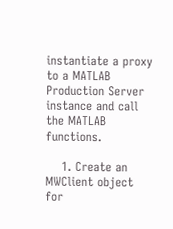instantiate a proxy to a MATLAB Production Server instance and call the MATLAB functions.

    1. Create an MWClient object for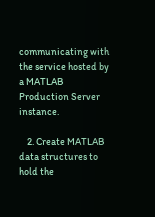communicating with the service hosted by a MATLAB Production Server instance.

    2. Create MATLAB data structures to hold the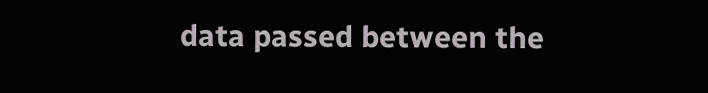data passed between the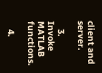client and server.

    3. Invoke MATLAB functions.

    4.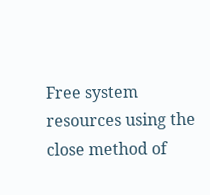Free system resources using the close method of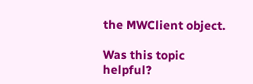the MWClient object.

Was this topic helpful?